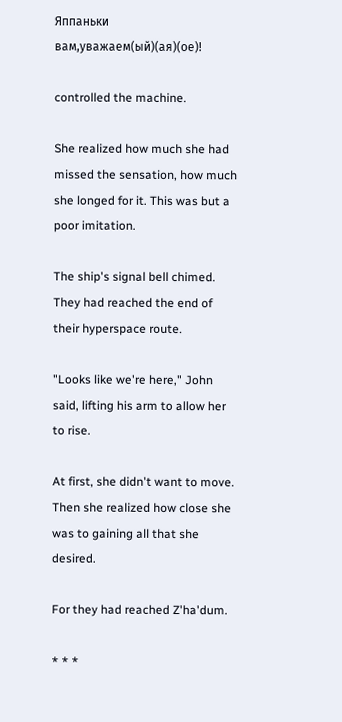Яппаньки вам,уважаем(ый)(ая)(ое)!

controlled the machine.

She realized how much she had missed the sensation, how much she longed for it. This was but a poor imitation.

The ship's signal bell chimed. They had reached the end of their hyperspace route.

"Looks like we're here," John said, lifting his arm to allow her to rise.

At first, she didn't want to move. Then she realized how close she was to gaining all that she desired.

For they had reached Z'ha'dum.

* * *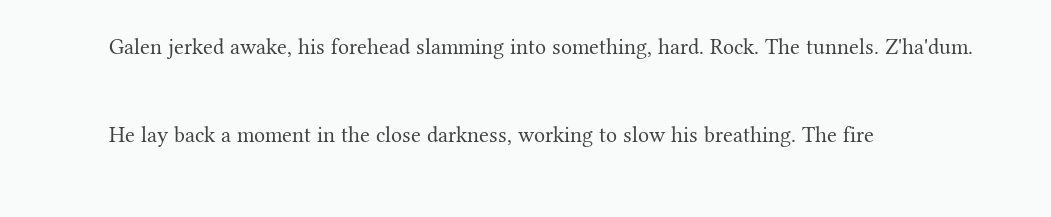Galen jerked awake, his forehead slamming into something, hard. Rock. The tunnels. Z'ha'dum.

He lay back a moment in the close darkness, working to slow his breathing. The fire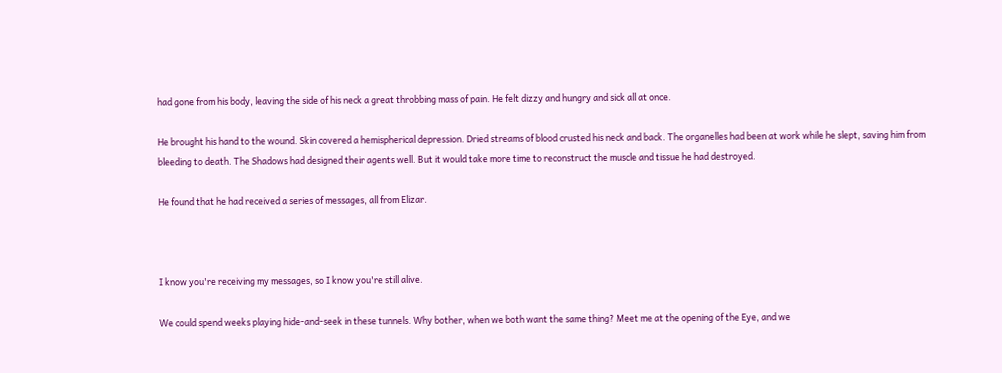had gone from his body, leaving the side of his neck a great throbbing mass of pain. He felt dizzy and hungry and sick all at once.

He brought his hand to the wound. Skin covered a hemispherical depression. Dried streams of blood crusted his neck and back. The organelles had been at work while he slept, saving him from bleeding to death. The Shadows had designed their agents well. But it would take more time to reconstruct the muscle and tissue he had destroyed.

He found that he had received a series of messages, all from Elizar.



I know you're receiving my messages, so I know you're still alive.

We could spend weeks playing hide-and-seek in these tunnels. Why bother, when we both want the same thing? Meet me at the opening of the Eye, and we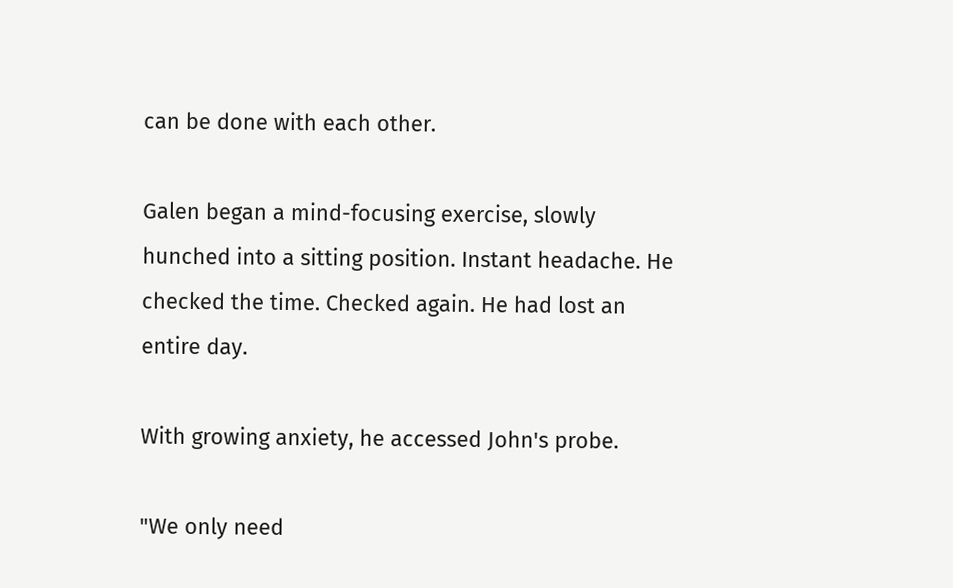can be done with each other.

Galen began a mind-focusing exercise, slowly hunched into a sitting position. Instant headache. He checked the time. Checked again. He had lost an entire day.

With growing anxiety, he accessed John's probe.

"We only need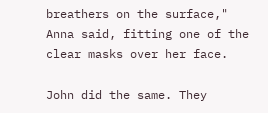breathers on the surface," Anna said, fitting one of the clear masks over her face.

John did the same. They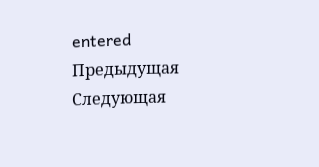entered
Предыдущая Следующая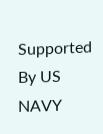Supported By US NAVY